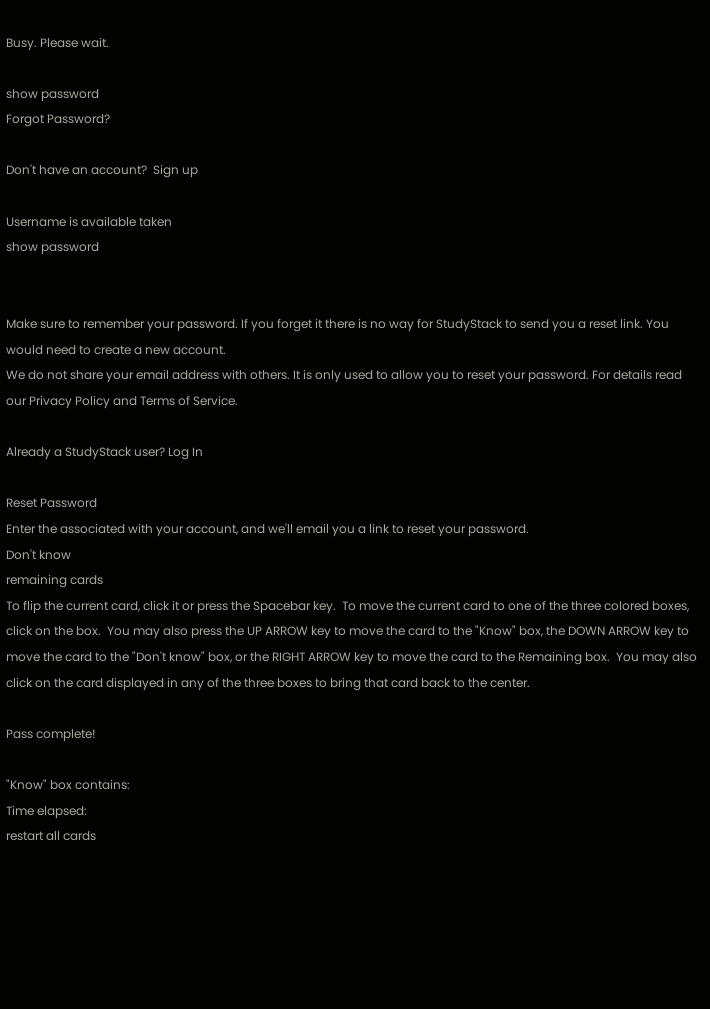Busy. Please wait.

show password
Forgot Password?

Don't have an account?  Sign up

Username is available taken
show password


Make sure to remember your password. If you forget it there is no way for StudyStack to send you a reset link. You would need to create a new account.
We do not share your email address with others. It is only used to allow you to reset your password. For details read our Privacy Policy and Terms of Service.

Already a StudyStack user? Log In

Reset Password
Enter the associated with your account, and we'll email you a link to reset your password.
Don't know
remaining cards
To flip the current card, click it or press the Spacebar key.  To move the current card to one of the three colored boxes, click on the box.  You may also press the UP ARROW key to move the card to the "Know" box, the DOWN ARROW key to move the card to the "Don't know" box, or the RIGHT ARROW key to move the card to the Remaining box.  You may also click on the card displayed in any of the three boxes to bring that card back to the center.

Pass complete!

"Know" box contains:
Time elapsed:
restart all cards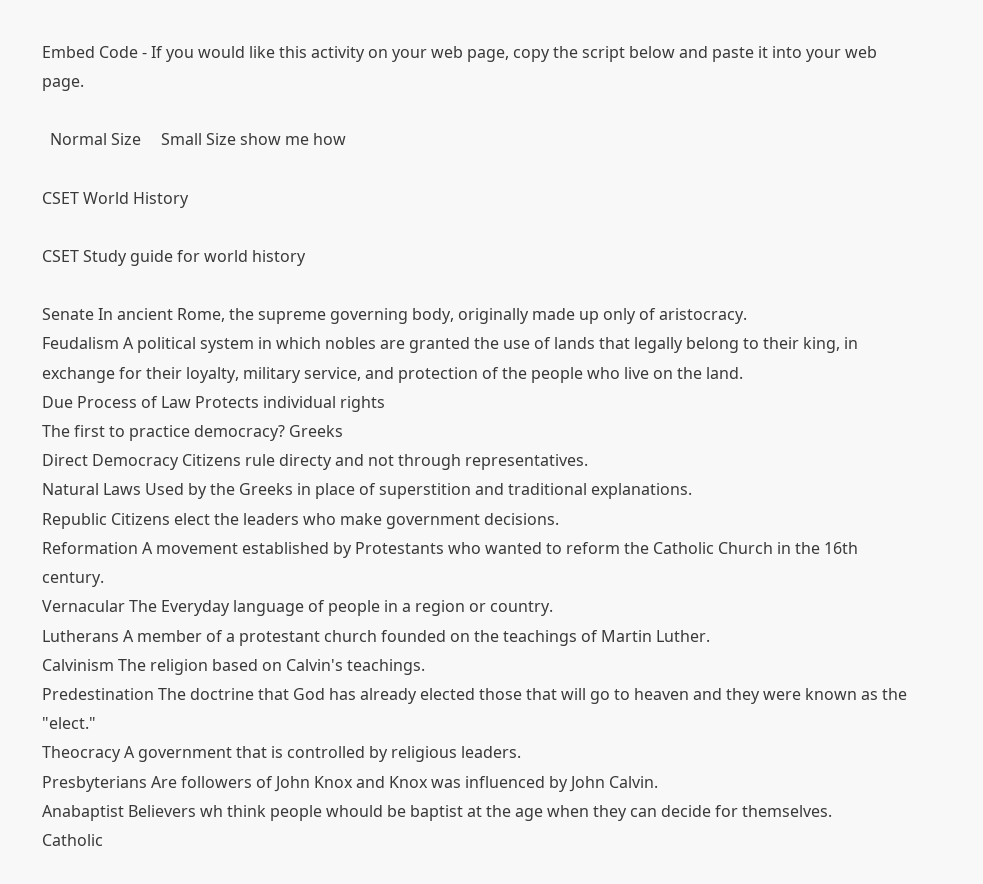Embed Code - If you would like this activity on your web page, copy the script below and paste it into your web page.

  Normal Size     Small Size show me how

CSET World History

CSET Study guide for world history

Senate In ancient Rome, the supreme governing body, originally made up only of aristocracy.
Feudalism A political system in which nobles are granted the use of lands that legally belong to their king, in exchange for their loyalty, military service, and protection of the people who live on the land.
Due Process of Law Protects individual rights
The first to practice democracy? Greeks
Direct Democracy Citizens rule directy and not through representatives.
Natural Laws Used by the Greeks in place of superstition and traditional explanations.
Republic Citizens elect the leaders who make government decisions.
Reformation A movement established by Protestants who wanted to reform the Catholic Church in the 16th century.
Vernacular The Everyday language of people in a region or country.
Lutherans A member of a protestant church founded on the teachings of Martin Luther.
Calvinism The religion based on Calvin's teachings.
Predestination The doctrine that God has already elected those that will go to heaven and they were known as the "elect."
Theocracy A government that is controlled by religious leaders.
Presbyterians Are followers of John Knox and Knox was influenced by John Calvin.
Anabaptist Believers wh think people whould be baptist at the age when they can decide for themselves.
Catholic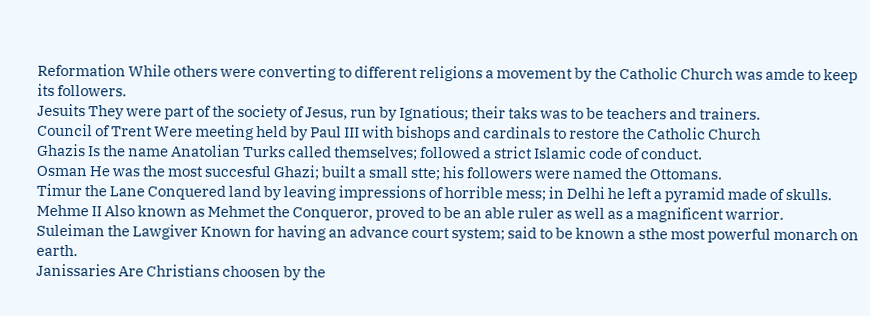Reformation While others were converting to different religions a movement by the Catholic Church was amde to keep its followers.
Jesuits They were part of the society of Jesus, run by Ignatious; their taks was to be teachers and trainers.
Council of Trent Were meeting held by Paul III with bishops and cardinals to restore the Catholic Church
Ghazis Is the name Anatolian Turks called themselves; followed a strict Islamic code of conduct.
Osman He was the most succesful Ghazi; built a small stte; his followers were named the Ottomans.
Timur the Lane Conquered land by leaving impressions of horrible mess; in Delhi he left a pyramid made of skulls.
Mehme II Also known as Mehmet the Conqueror, proved to be an able ruler as well as a magnificent warrior.
Suleiman the Lawgiver Known for having an advance court system; said to be known a sthe most powerful monarch on earth.
Janissaries Are Christians choosen by the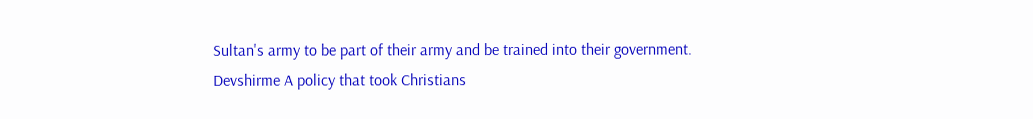Sultan's army to be part of their army and be trained into their government.
Devshirme A policy that took Christians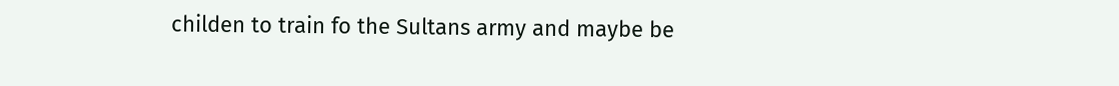childen to train fo the Sultans army and maybe be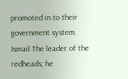promoted in to their government system.
Ismail The leader of the redheads; he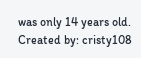was only 14 years old.
Created by: cristy108